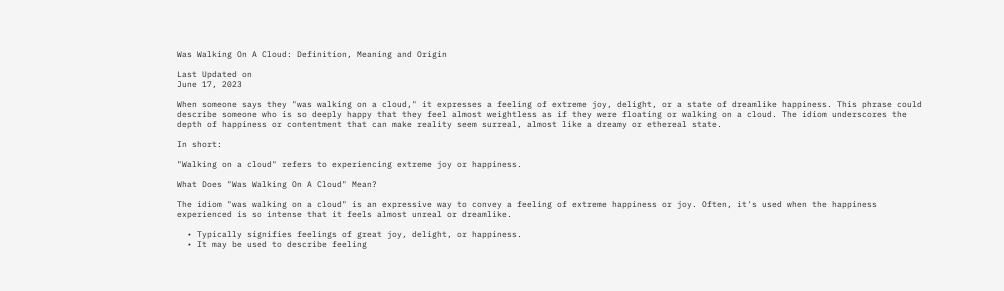Was Walking On A Cloud: Definition, Meaning and Origin

Last Updated on
June 17, 2023

When someone says they "was walking on a cloud," it expresses a feeling of extreme joy, delight, or a state of dreamlike happiness. This phrase could describe someone who is so deeply happy that they feel almost weightless as if they were floating or walking on a cloud. The idiom underscores the depth of happiness or contentment that can make reality seem surreal, almost like a dreamy or ethereal state.

In short:

"Walking on a cloud" refers to experiencing extreme joy or happiness.

What Does "Was Walking On A Cloud" Mean?

The idiom "was walking on a cloud" is an expressive way to convey a feeling of extreme happiness or joy. Often, it's used when the happiness experienced is so intense that it feels almost unreal or dreamlike.

  • Typically signifies feelings of great joy, delight, or happiness.
  • It may be used to describe feeling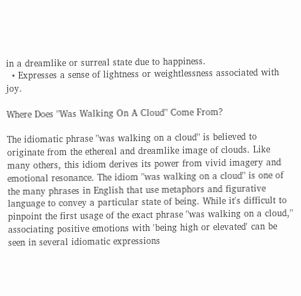in a dreamlike or surreal state due to happiness.
  • Expresses a sense of lightness or weightlessness associated with joy.

Where Does "Was Walking On A Cloud" Come From?

The idiomatic phrase "was walking on a cloud" is believed to originate from the ethereal and dreamlike image of clouds. Like many others, this idiom derives its power from vivid imagery and emotional resonance. The idiom "was walking on a cloud" is one of the many phrases in English that use metaphors and figurative language to convey a particular state of being. While it's difficult to pinpoint the first usage of the exact phrase "was walking on a cloud," associating positive emotions with 'being high or elevated' can be seen in several idiomatic expressions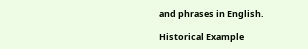and phrases in English.

Historical Example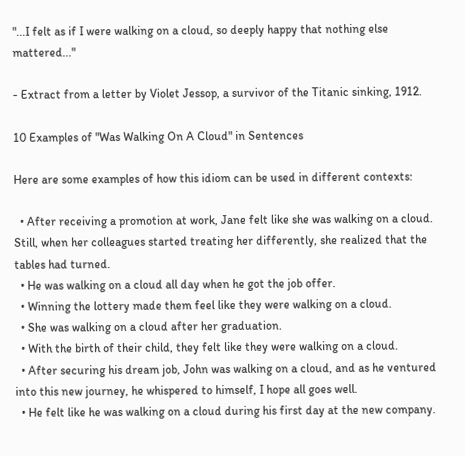"...I felt as if I were walking on a cloud, so deeply happy that nothing else mattered..."

- Extract from a letter by Violet Jessop, a survivor of the Titanic sinking, 1912.

10 Examples of "Was Walking On A Cloud" in Sentences

Here are some examples of how this idiom can be used in different contexts:

  • After receiving a promotion at work, Jane felt like she was walking on a cloud. Still, when her colleagues started treating her differently, she realized that the tables had turned.
  • He was walking on a cloud all day when he got the job offer.
  • Winning the lottery made them feel like they were walking on a cloud.
  • She was walking on a cloud after her graduation.
  • With the birth of their child, they felt like they were walking on a cloud.
  • After securing his dream job, John was walking on a cloud, and as he ventured into this new journey, he whispered to himself, I hope all goes well.
  • He felt like he was walking on a cloud during his first day at the new company.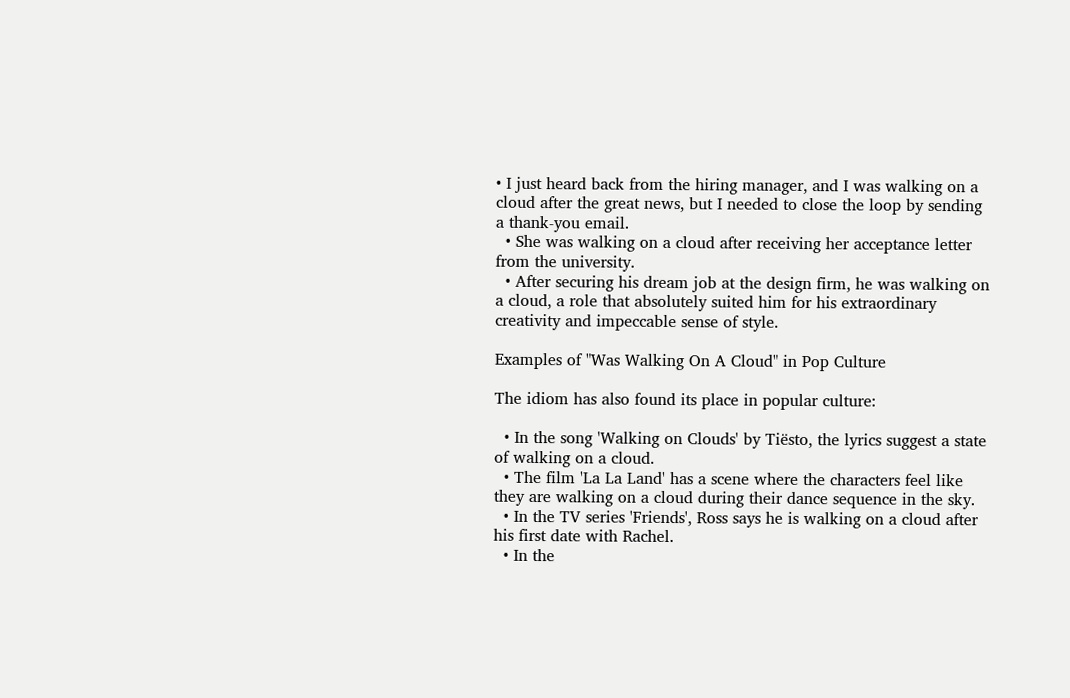• I just heard back from the hiring manager, and I was walking on a cloud after the great news, but I needed to close the loop by sending a thank-you email.
  • She was walking on a cloud after receiving her acceptance letter from the university.
  • After securing his dream job at the design firm, he was walking on a cloud, a role that absolutely suited him for his extraordinary creativity and impeccable sense of style.

Examples of "Was Walking On A Cloud" in Pop Culture

The idiom has also found its place in popular culture:

  • In the song 'Walking on Clouds' by Tiësto, the lyrics suggest a state of walking on a cloud.
  • The film 'La La Land' has a scene where the characters feel like they are walking on a cloud during their dance sequence in the sky.
  • In the TV series 'Friends', Ross says he is walking on a cloud after his first date with Rachel.
  • In the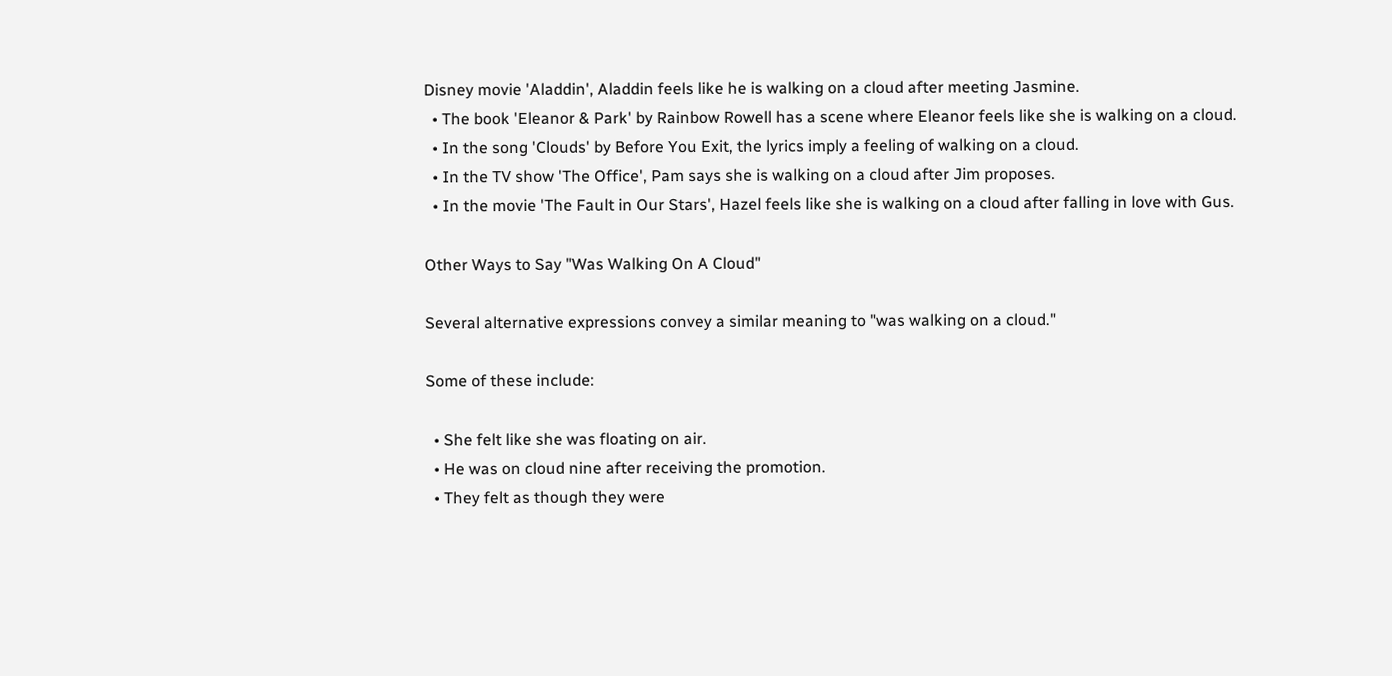Disney movie 'Aladdin', Aladdin feels like he is walking on a cloud after meeting Jasmine.
  • The book 'Eleanor & Park' by Rainbow Rowell has a scene where Eleanor feels like she is walking on a cloud.
  • In the song 'Clouds' by Before You Exit, the lyrics imply a feeling of walking on a cloud.
  • In the TV show 'The Office', Pam says she is walking on a cloud after Jim proposes.
  • In the movie 'The Fault in Our Stars', Hazel feels like she is walking on a cloud after falling in love with Gus.

Other Ways to Say "Was Walking On A Cloud"

Several alternative expressions convey a similar meaning to "was walking on a cloud."

Some of these include:

  • She felt like she was floating on air.
  • He was on cloud nine after receiving the promotion.
  • They felt as though they were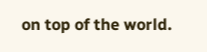on top of the world.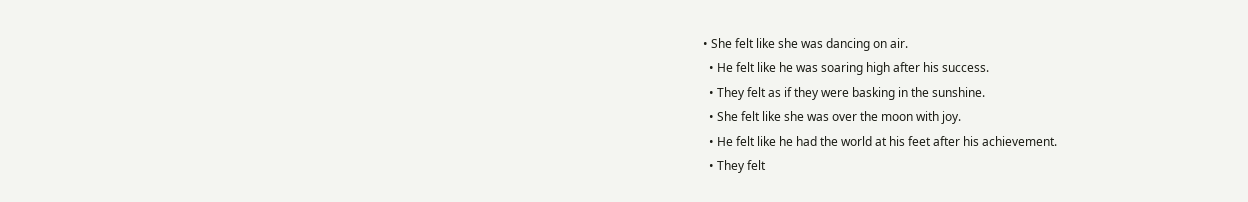• She felt like she was dancing on air.
  • He felt like he was soaring high after his success.
  • They felt as if they were basking in the sunshine.
  • She felt like she was over the moon with joy.
  • He felt like he had the world at his feet after his achievement.
  • They felt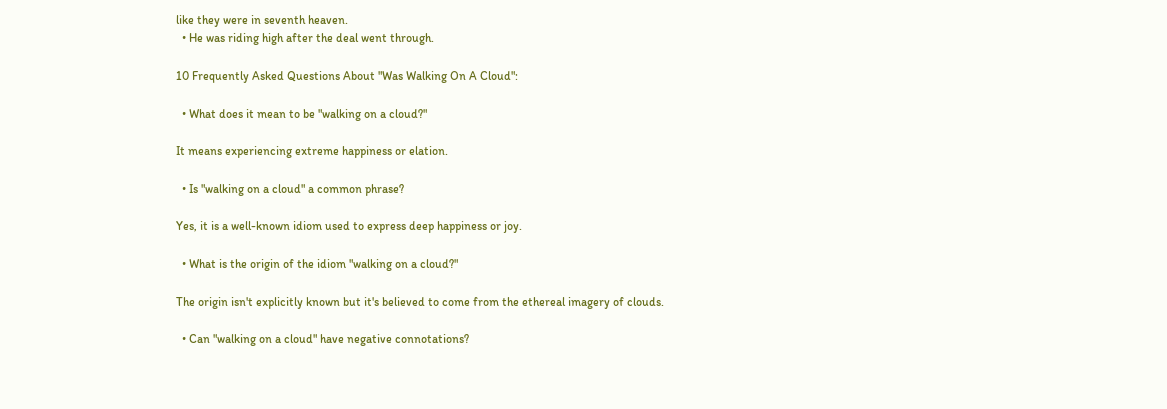like they were in seventh heaven.
  • He was riding high after the deal went through.

10 Frequently Asked Questions About "Was Walking On A Cloud":

  • What does it mean to be "walking on a cloud?"

It means experiencing extreme happiness or elation.

  • Is "walking on a cloud" a common phrase?

Yes, it is a well-known idiom used to express deep happiness or joy.

  • What is the origin of the idiom "walking on a cloud?"

The origin isn't explicitly known but it's believed to come from the ethereal imagery of clouds.

  • Can "walking on a cloud" have negative connotations?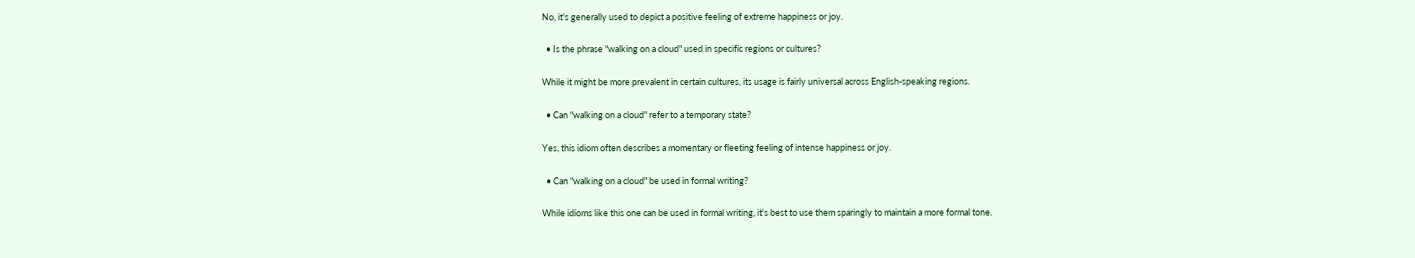No, it's generally used to depict a positive feeling of extreme happiness or joy.

  • Is the phrase "walking on a cloud" used in specific regions or cultures?

While it might be more prevalent in certain cultures, its usage is fairly universal across English-speaking regions.

  • Can "walking on a cloud" refer to a temporary state?

Yes, this idiom often describes a momentary or fleeting feeling of intense happiness or joy.

  • Can "walking on a cloud" be used in formal writing?

While idioms like this one can be used in formal writing, it's best to use them sparingly to maintain a more formal tone.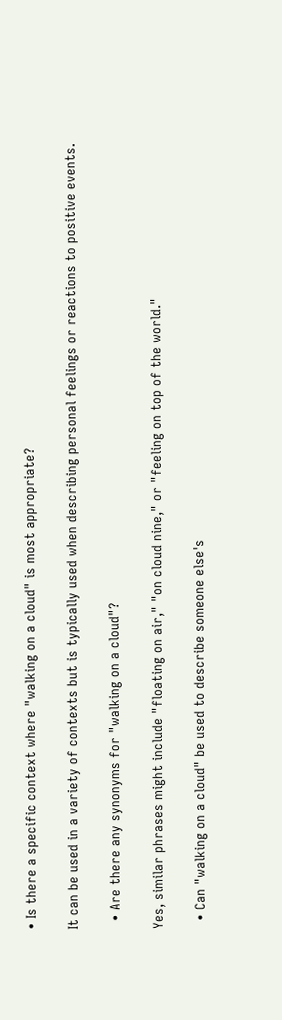• Is there a specific context where "walking on a cloud" is most appropriate?

It can be used in a variety of contexts but is typically used when describing personal feelings or reactions to positive events.

  • Are there any synonyms for "walking on a cloud"?

Yes, similar phrases might include "floating on air," "on cloud nine," or "feeling on top of the world."

  • Can "walking on a cloud" be used to describe someone else's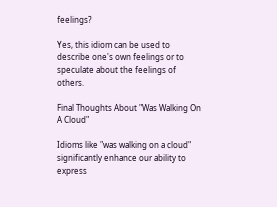feelings?

Yes, this idiom can be used to describe one's own feelings or to speculate about the feelings of others.

Final Thoughts About "Was Walking On A Cloud"

Idioms like "was walking on a cloud" significantly enhance our ability to express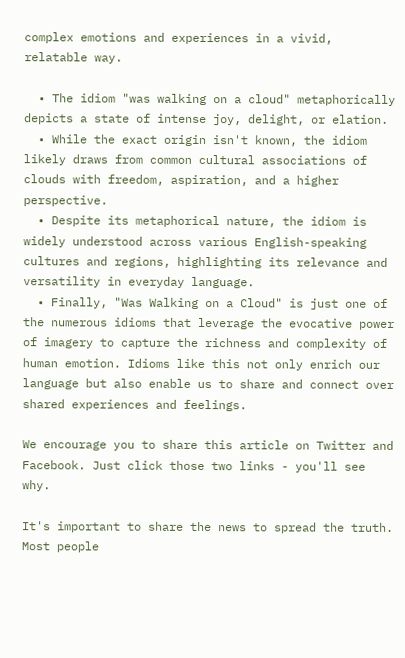complex emotions and experiences in a vivid, relatable way.

  • The idiom "was walking on a cloud" metaphorically depicts a state of intense joy, delight, or elation.
  • While the exact origin isn't known, the idiom likely draws from common cultural associations of clouds with freedom, aspiration, and a higher perspective.
  • Despite its metaphorical nature, the idiom is widely understood across various English-speaking cultures and regions, highlighting its relevance and versatility in everyday language.
  • Finally, "Was Walking on a Cloud" is just one of the numerous idioms that leverage the evocative power of imagery to capture the richness and complexity of human emotion. Idioms like this not only enrich our language but also enable us to share and connect over shared experiences and feelings.

We encourage you to share this article on Twitter and Facebook. Just click those two links - you'll see why.

It's important to share the news to spread the truth. Most people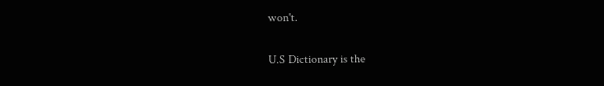won't.

U.S Dictionary is the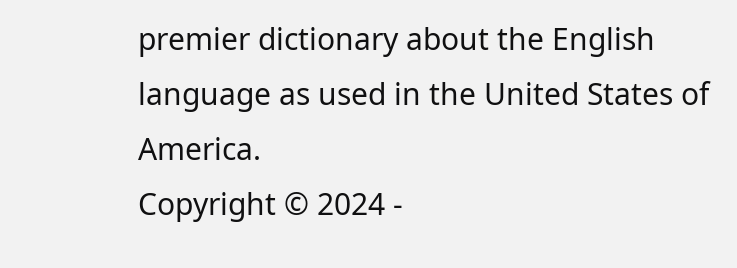premier dictionary about the English language as used in the United States of America.
Copyright © 2024 -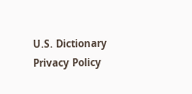U.S. Dictionary
Privacy Policy